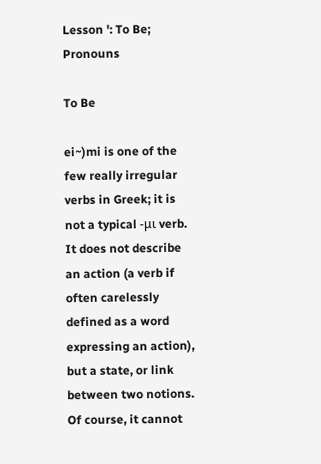Lesson ': To Be; Pronouns

To Be

ei~)mi is one of the few really irregular verbs in Greek; it is not a typical -μι verb. It does not describe an action (a verb if often carelessly defined as a word expressing an action), but a state, or link between two notions. Of course, it cannot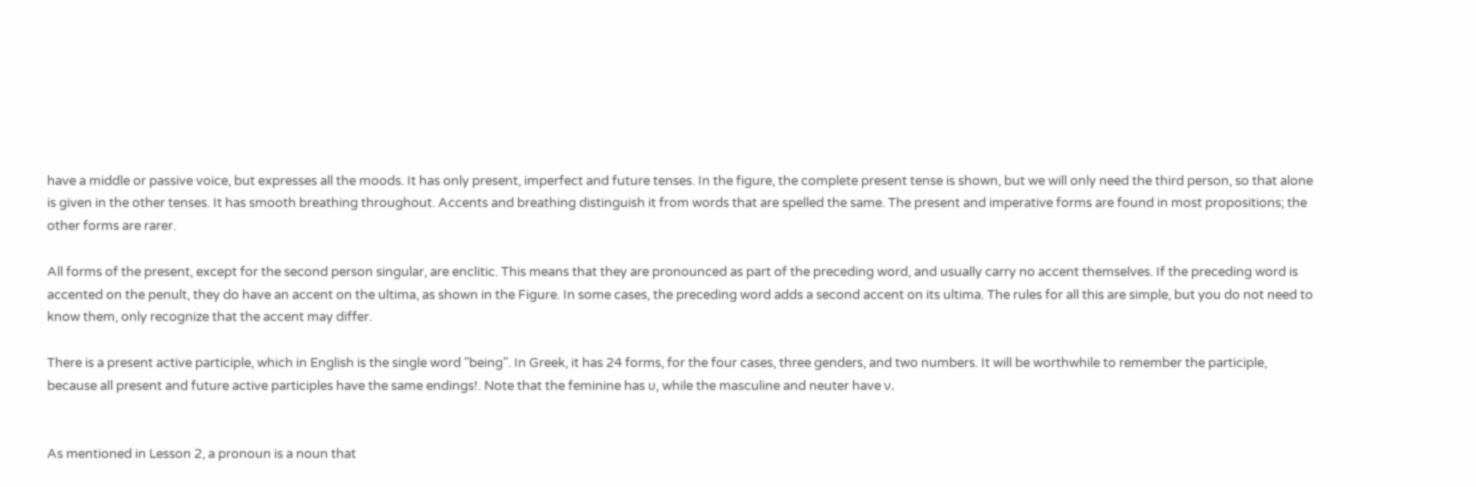have a middle or passive voice, but expresses all the moods. It has only present, imperfect and future tenses. In the figure, the complete present tense is shown, but we will only need the third person, so that alone is given in the other tenses. It has smooth breathing throughout. Accents and breathing distinguish it from words that are spelled the same. The present and imperative forms are found in most propositions; the other forms are rarer.

All forms of the present, except for the second person singular, are enclitic. This means that they are pronounced as part of the preceding word, and usually carry no accent themselves. If the preceding word is accented on the penult, they do have an accent on the ultima, as shown in the Figure. In some cases, the preceding word adds a second accent on its ultima. The rules for all this are simple, but you do not need to know them, only recognize that the accent may differ.

There is a present active participle, which in English is the single word "being". In Greek, it has 24 forms, for the four cases, three genders, and two numbers. It will be worthwhile to remember the participle, because all present and future active participles have the same endings!. Note that the feminine has υ, while the masculine and neuter have ν.


As mentioned in Lesson 2, a pronoun is a noun that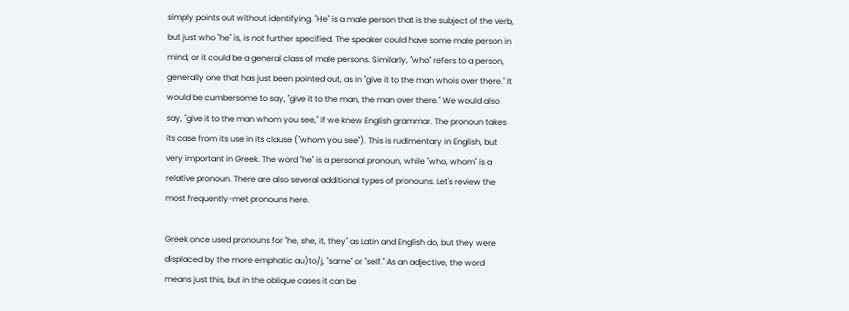simply points out without identifying. "He" is a male person that is the subject of the verb, but just who "he" is, is not further specified. The speaker could have some male person in mind, or it could be a general class of male persons. Similarly, "who" refers to a person, generally one that has just been pointed out, as in "give it to the man whois over there." It would be cumbersome to say, "give it to the man, the man over there." We would also say, "give it to the man whom you see," if we knew English grammar. The pronoun takes its case from its use in its clause ("whom you see"). This is rudimentary in English, but very important in Greek. The word "he" is a personal pronoun, while "who, whom" is a relative pronoun. There are also several additional types of pronouns. Let's review the most frequently-met pronouns here.

Greek once used pronouns for "he, she, it, they" as Latin and English do, but they were displaced by the more emphatic au)to/j, "same" or "self." As an adjective, the word means just this, but in the oblique cases it can be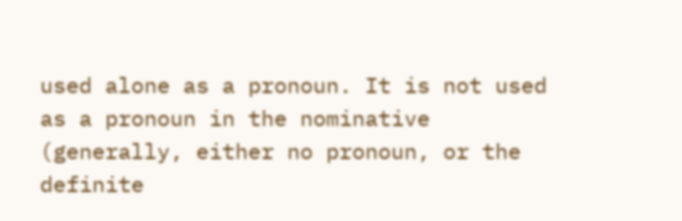used alone as a pronoun. It is not used as a pronoun in the nominative (generally, either no pronoun, or the definite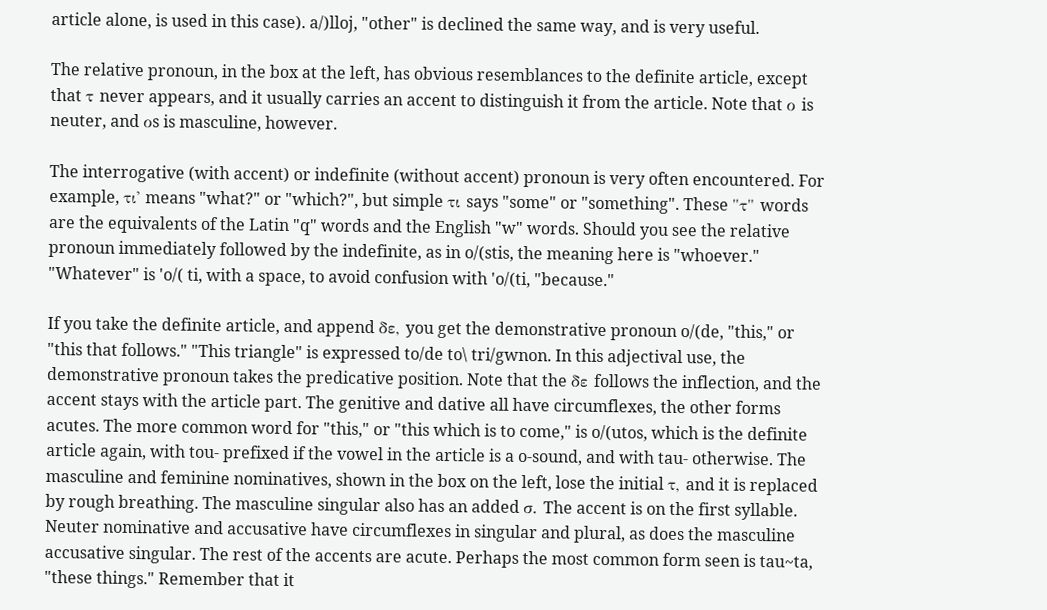article alone, is used in this case). a/)lloj, "other" is declined the same way, and is very useful.

The relative pronoun, in the box at the left, has obvious resemblances to the definite article, except that τ never appears, and it usually carries an accent to distinguish it from the article. Note that ο is neuter, and οs is masculine, however.

The interrogative (with accent) or indefinite (without accent) pronoun is very often encountered. For example, τι' means "what?" or "which?", but simple τι says "some" or "something". These "τ" words are the equivalents of the Latin "q" words and the English "w" words. Should you see the relative pronoun immediately followed by the indefinite, as in o/(stis, the meaning here is "whoever." "Whatever" is 'o/( ti, with a space, to avoid confusion with 'o/(ti, "because."

If you take the definite article, and append δε, you get the demonstrative pronoun o/(de, "this," or "this that follows." "This triangle" is expressed to/de to\ tri/gwnon. In this adjectival use, the demonstrative pronoun takes the predicative position. Note that the δε follows the inflection, and the accent stays with the article part. The genitive and dative all have circumflexes, the other forms acutes. The more common word for "this," or "this which is to come," is o/(utos, which is the definite article again, with tou- prefixed if the vowel in the article is a o-sound, and with tau- otherwise. The masculine and feminine nominatives, shown in the box on the left, lose the initial τ, and it is replaced by rough breathing. The masculine singular also has an added σ. The accent is on the first syllable. Neuter nominative and accusative have circumflexes in singular and plural, as does the masculine accusative singular. The rest of the accents are acute. Perhaps the most common form seen is tau~ta, "these things." Remember that it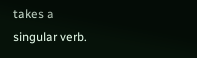takes a singular verb.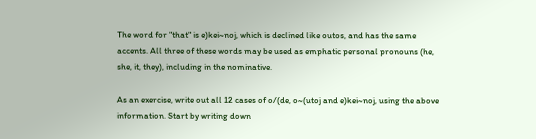The word for "that" is e)kei~noj, which is declined like outos, and has the same accents. All three of these words may be used as emphatic personal pronouns (he, she, it, they), including in the nominative.

As an exercise, write out all 12 cases of o/(de, o~(utoj and e)kei~noj, using the above information. Start by writing down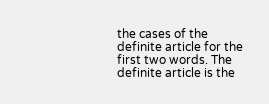the cases of the definite article for the first two words. The definite article is the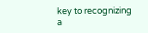key to recognizing a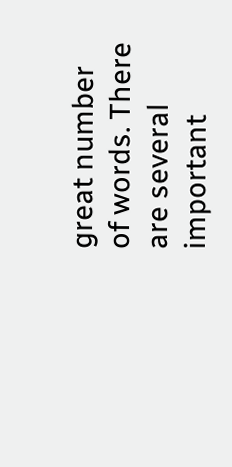great number of words. There are several important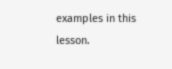examples in this lesson.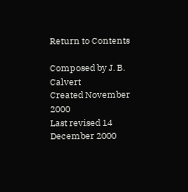Return to Contents

Composed by J. B. Calvert
Created November 2000
Last revised 14 December 2000